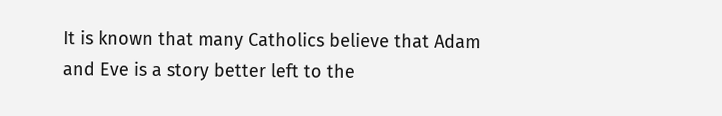It is known that many Catholics believe that Adam and Eve is a story better left to the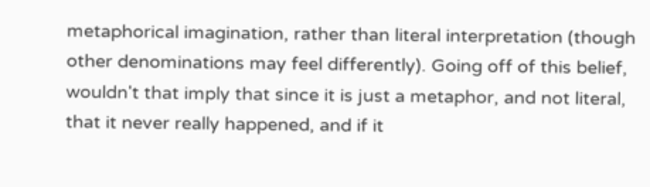metaphorical imagination, rather than literal interpretation (though other denominations may feel differently). Going off of this belief, wouldn't that imply that since it is just a metaphor, and not literal, that it never really happened, and if it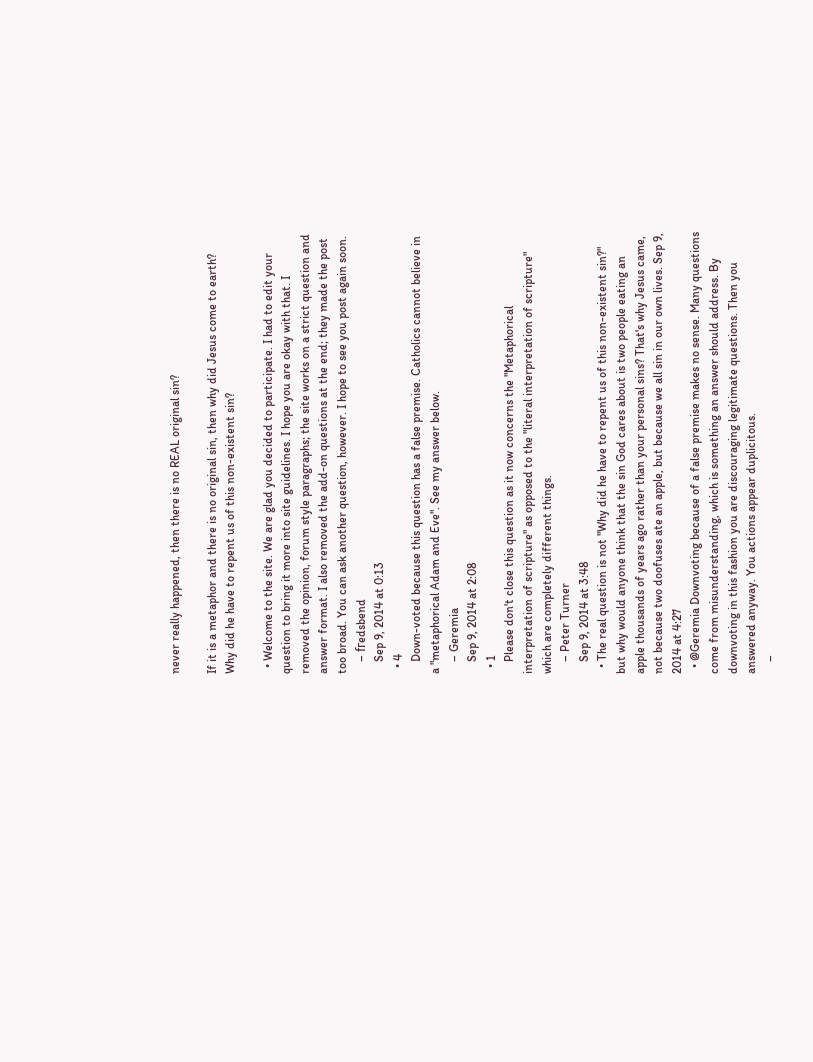never really happened, then there is no REAL original sin?

If it is a metaphor and there is no original sin, then why did Jesus come to earth? Why did he have to repent us of this non-existent sin?

  • Welcome to the site. We are glad you decided to participate. I had to edit your question to bring it more into site guidelines. I hope you are okay with that. I removed the opinion, forum style paragraphs; the site works on a strict question and answer format. I also removed the add-on questions at the end; they made the post too broad. You can ask another question, however. I hope to see you post again soon.
    – fгedsbend
    Sep 9, 2014 at 0:13
  • 4
    Down-voted because this question has a false premise. Catholics cannot believe in a "metaphorical Adam and Eve". See my answer below.
    – Geremia
    Sep 9, 2014 at 2:08
  • 1
    Please don't close this question as it now concerns the "Metaphorical interpretation of scripture" as opposed to the "literal interpretation of scripture" which are completely different things.
    – Peter Turner
    Sep 9, 2014 at 3:48
  • The real question is not "Why did he have to repent us of this non-existent sin?" but why would anyone think that the sin God cares about is two people eating an apple thousands of years ago rather than your personal sins? That's why Jesus came, not because two doofuses ate an apple, but because we all sin in our own lives. Sep 9, 2014 at 4:27
  • @Geremia Downvoting because of a false premise makes no sense. Many questions come from misunderstanding, which is something an answer should address. By downvoting in this fashion you are discouraging legitimate questions. Then you answered anyway. You actions appear duplicitous.
    –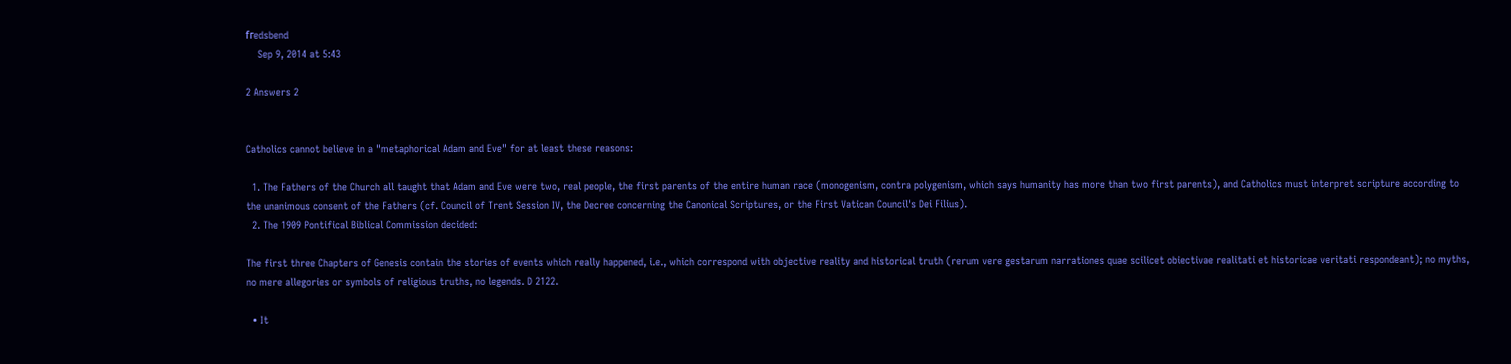fгedsbend
    Sep 9, 2014 at 5:43

2 Answers 2


Catholics cannot believe in a "metaphorical Adam and Eve" for at least these reasons:

  1. The Fathers of the Church all taught that Adam and Eve were two, real people, the first parents of the entire human race (monogenism, contra polygenism, which says humanity has more than two first parents), and Catholics must interpret scripture according to the unanimous consent of the Fathers (cf. Council of Trent Session IV, the Decree concerning the Canonical Scriptures, or the First Vatican Council's Dei Filius).
  2. The 1909 Pontifical Biblical Commission decided:

The first three Chapters of Genesis contain the stories of events which really happened, i.e., which correspond with objective reality and historical truth (rerum vere gestarum narrationes quae scilicet obiectivae realitati et historicae veritati respondeant); no myths, no mere allegories or symbols of religious truths, no legends. D 2122.

  • It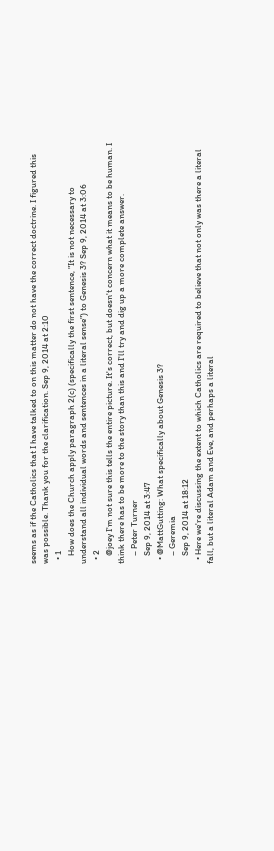seems as if the Catholics that I have talked to on this matter do not have the correct doctrine. I figured this was possible. Thank you for the clarification. Sep 9, 2014 at 2:10
  • 1
    How does the Church apply paragraph 2(c) (specifically the first sentence, "It is not necessary to understand all individual words and sentences in a literal sense") to Genesis 3? Sep 9, 2014 at 3:06
  • 2
    @joey I'm not sure this tells the entire picture. It's correct, but doesn't concern what it means to be human. I think there has to be more to the story than this and I'll try and dig up a more complete answer.
    – Peter Turner
    Sep 9, 2014 at 3:47
  • @MattGutting: What specifically about Genesis 3?
    – Geremia
    Sep 9, 2014 at 18:12
  • Here we're discussing the extent to which Catholics are required to believe that not only was there a literal fall, but a literal Adam and Eve, and perhaps a literal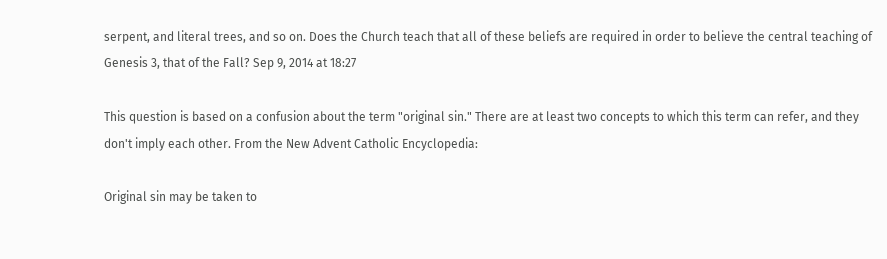serpent, and literal trees, and so on. Does the Church teach that all of these beliefs are required in order to believe the central teaching of Genesis 3, that of the Fall? Sep 9, 2014 at 18:27

This question is based on a confusion about the term "original sin." There are at least two concepts to which this term can refer, and they don't imply each other. From the New Advent Catholic Encyclopedia:

Original sin may be taken to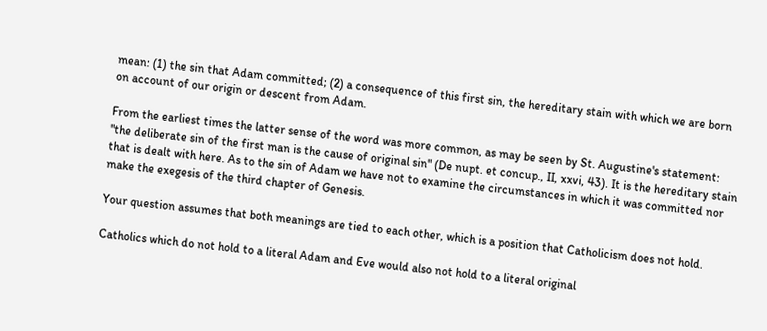mean: (1) the sin that Adam committed; (2) a consequence of this first sin, the hereditary stain with which we are born on account of our origin or descent from Adam.

From the earliest times the latter sense of the word was more common, as may be seen by St. Augustine's statement: "the deliberate sin of the first man is the cause of original sin" (De nupt. et concup., II, xxvi, 43). It is the hereditary stain that is dealt with here. As to the sin of Adam we have not to examine the circumstances in which it was committed nor make the exegesis of the third chapter of Genesis.

Your question assumes that both meanings are tied to each other, which is a position that Catholicism does not hold.

Catholics which do not hold to a literal Adam and Eve would also not hold to a literal original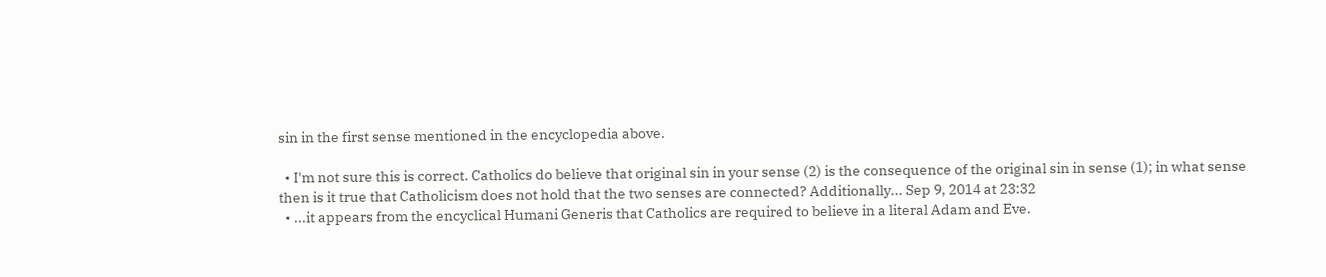sin in the first sense mentioned in the encyclopedia above.

  • I'm not sure this is correct. Catholics do believe that original sin in your sense (2) is the consequence of the original sin in sense (1); in what sense then is it true that Catholicism does not hold that the two senses are connected? Additionally... Sep 9, 2014 at 23:32
  • ...it appears from the encyclical Humani Generis that Catholics are required to believe in a literal Adam and Eve.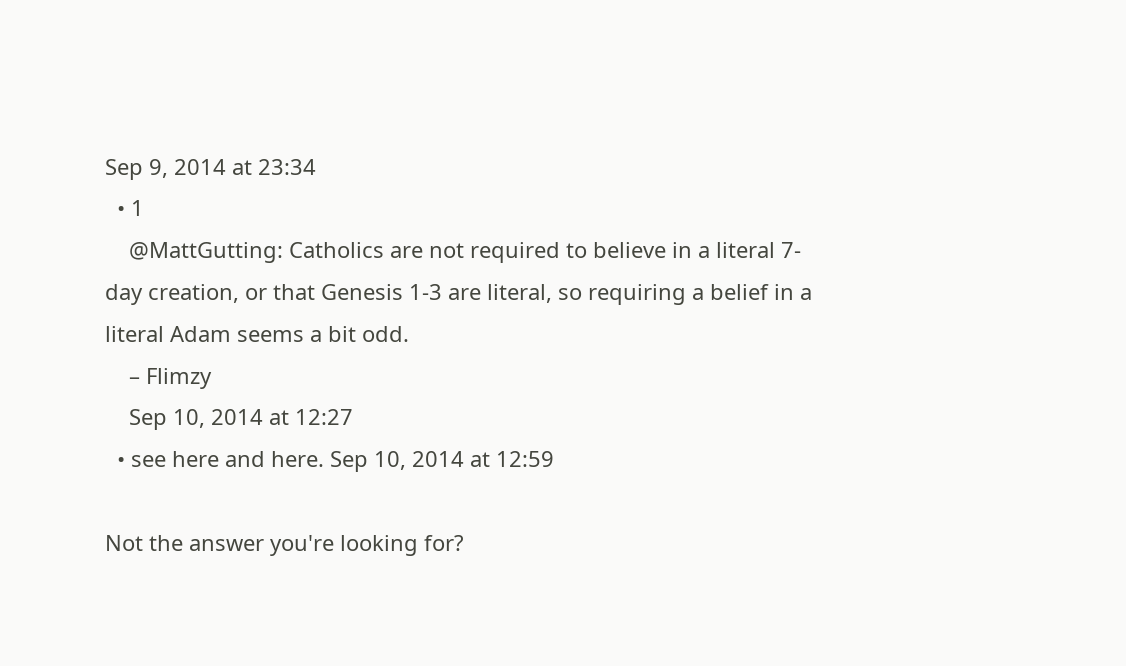Sep 9, 2014 at 23:34
  • 1
    @MattGutting: Catholics are not required to believe in a literal 7-day creation, or that Genesis 1-3 are literal, so requiring a belief in a literal Adam seems a bit odd.
    – Flimzy
    Sep 10, 2014 at 12:27
  • see here and here. Sep 10, 2014 at 12:59

Not the answer you're looking for?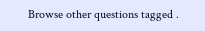Browse other questions tagged .